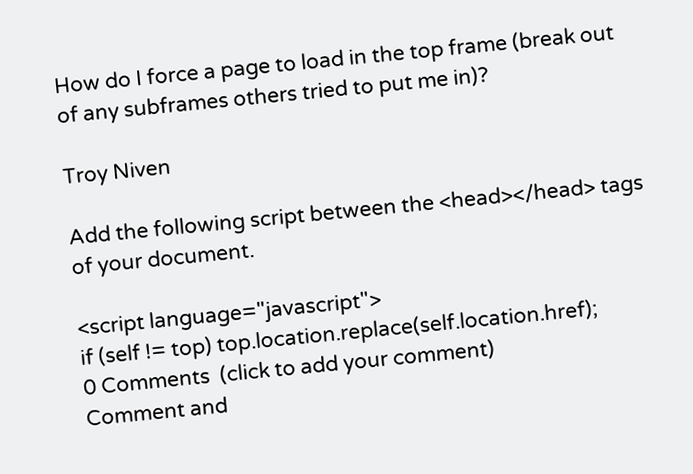How do I force a page to load in the top frame (break out of any subframes others tried to put me in)?

Troy Niven

Add the following script between the <head></head> tags of your document.

<script language="javascript">
if (self != top) top.location.replace(self.location.href);
0 Comments  (click to add your comment)
Comment and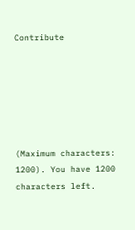Contribute






(Maximum characters: 1200). You have 1200 characters left.